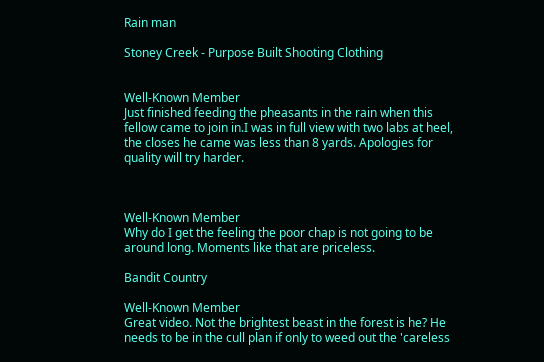Rain man

Stoney Creek - Purpose Built Shooting Clothing


Well-Known Member
Just finished feeding the pheasants in the rain when this fellow came to join in.I was in full view with two labs at heel, the closes he came was less than 8 yards. Apologies for quality will try harder.



Well-Known Member
Why do I get the feeling the poor chap is not going to be around long. Moments like that are priceless.

Bandit Country

Well-Known Member
Great video. Not the brightest beast in the forest is he? He needs to be in the cull plan if only to weed out the 'careless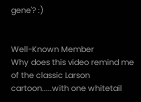gene'? :)


Well-Known Member
Why does this video remind me of the classic Larson cartoon.....with one whitetail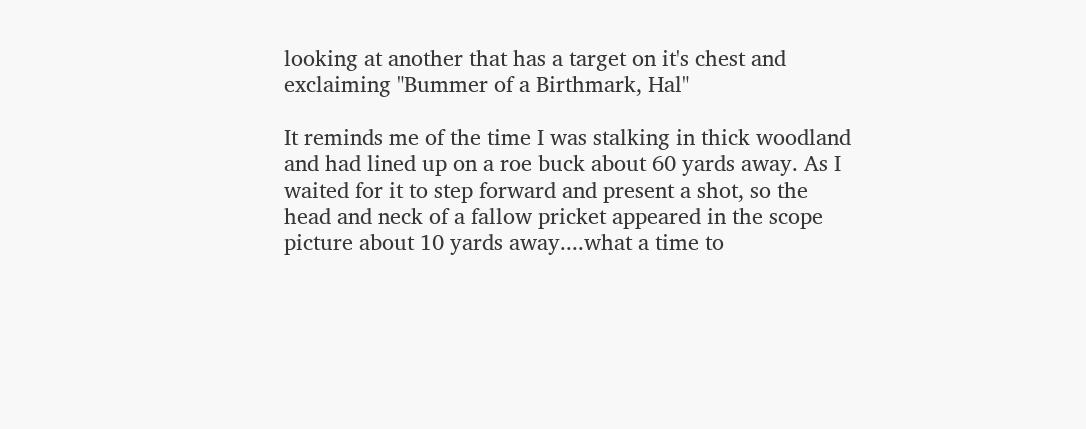looking at another that has a target on it's chest and exclaiming "Bummer of a Birthmark, Hal"

It reminds me of the time I was stalking in thick woodland and had lined up on a roe buck about 60 yards away. As I waited for it to step forward and present a shot, so the head and neck of a fallow pricket appeared in the scope picture about 10 yards away....what a time to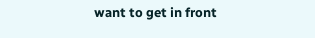want to get in front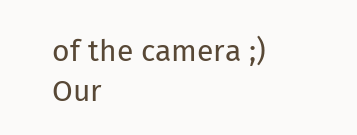of the camera ;)
Our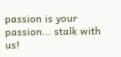passion is your passion... stalk with us!